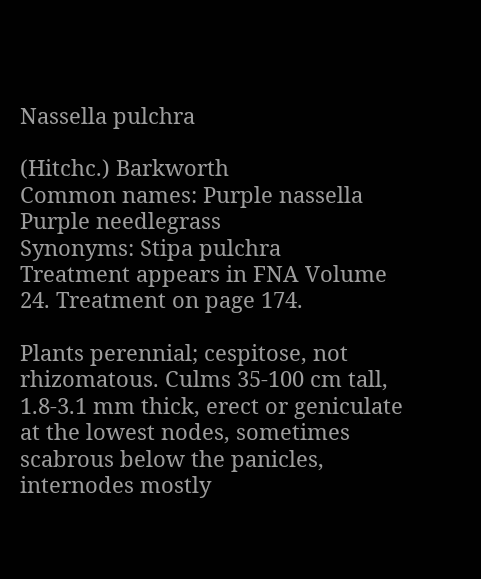Nassella pulchra

(Hitchc.) Barkworth
Common names: Purple nassella Purple needlegrass
Synonyms: Stipa pulchra
Treatment appears in FNA Volume 24. Treatment on page 174.

Plants perennial; cespitose, not rhizomatous. Culms 35-100 cm tall, 1.8-3.1 mm thick, erect or geniculate at the lowest nodes, sometimes scabrous below the panicles, internodes mostly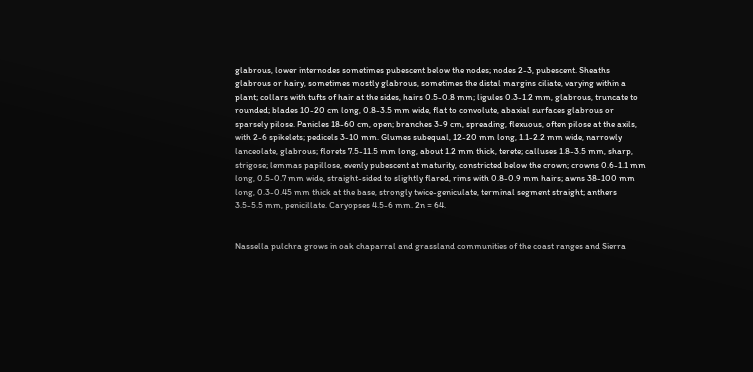glabrous, lower internodes sometimes pubescent below the nodes; nodes 2-3, pubescent. Sheaths glabrous or hairy, sometimes mostly glabrous, sometimes the distal margins ciliate, varying within a plant; collars with tufts of hair at the sides, hairs 0.5-0.8 mm; ligules 0.3-1.2 mm, glabrous, truncate to rounded; blades 10-20 cm long, 0.8-3.5 mm wide, flat to convolute, abaxial surfaces glabrous or sparsely pilose. Panicles 18-60 cm, open; branches 3-9 cm, spreading, flexuous, often pilose at the axils, with 2-6 spikelets; pedicels 3-10 mm. Glumes subequal, 12-20 mm long, 1.1-2.2 mm wide, narrowly lanceolate, glabrous; florets 7.5-11.5 mm long, about 1.2 mm thick, terete; calluses 1.8-3.5 mm, sharp, strigose; lemmas papillose, evenly pubescent at maturity, constricted below the crown; crowns 0.6-1.1 mm long, 0.5-0.7 mm wide, straight-sided to slightly flared, rims with 0.8-0.9 mm hairs; awns 38-100 mm long, 0.3-0.45 mm thick at the base, strongly twice-geniculate, terminal segment straight; anthers 3.5-5.5 mm, penicillate. Caryopses 4.5-6 mm. 2n = 64.


Nassella pulchra grows in oak chaparral and grassland communities of the coast ranges and Sierra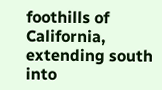foothills of California, extending south into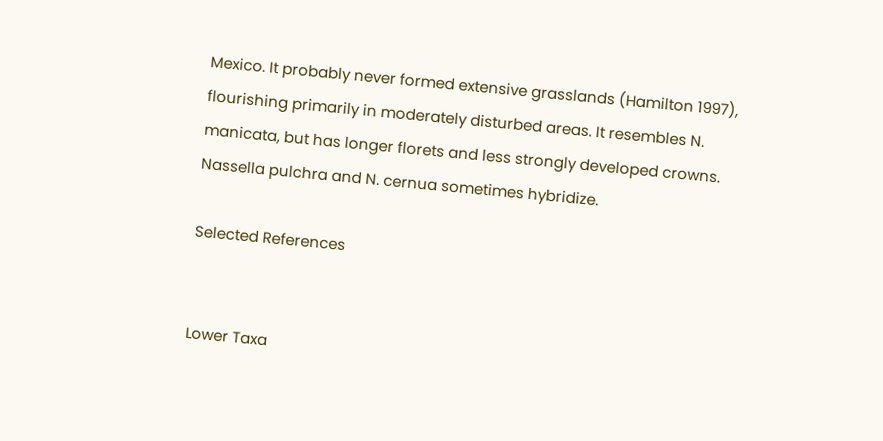Mexico. It probably never formed extensive grasslands (Hamilton 1997), flourishing primarily in moderately disturbed areas. It resembles N. manicata, but has longer florets and less strongly developed crowns. Nassella pulchra and N. cernua sometimes hybridize.

Selected References


Lower Taxa